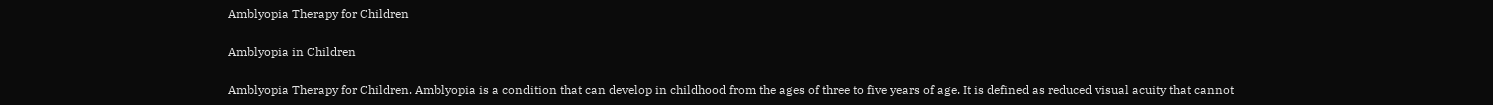Amblyopia Therapy for Children

Amblyopia in Children

Amblyopia Therapy for Children. Amblyopia is a condition that can develop in childhood from the ages of three to five years of age. It is defined as reduced visual acuity that cannot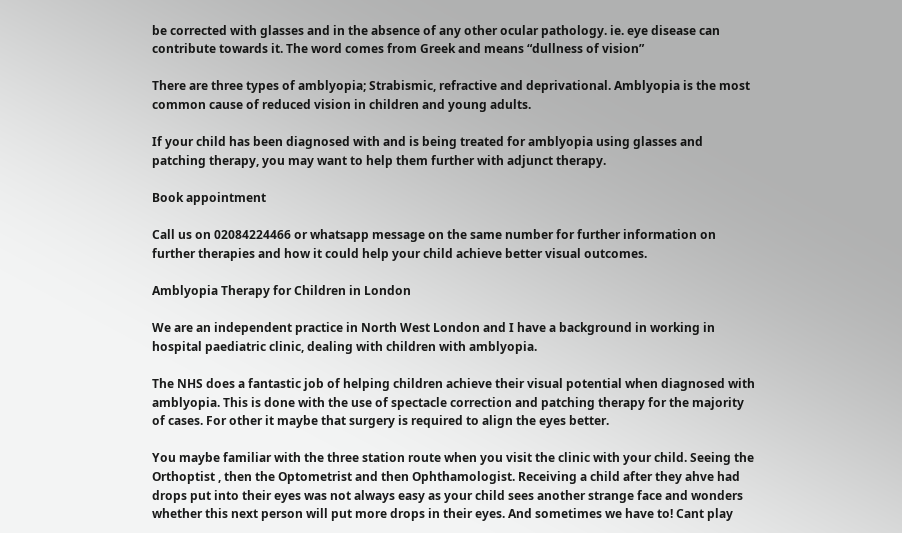be corrected with glasses and in the absence of any other ocular pathology. ie. eye disease can contribute towards it. The word comes from Greek and means “dullness of vision”

There are three types of amblyopia; Strabismic, refractive and deprivational. Amblyopia is the most common cause of reduced vision in children and young adults.

If your child has been diagnosed with and is being treated for amblyopia using glasses and patching therapy, you may want to help them further with adjunct therapy.

Book appointment

Call us on 02084224466 or whatsapp message on the same number for further information on further therapies and how it could help your child achieve better visual outcomes.

Amblyopia Therapy for Children in London

We are an independent practice in North West London and I have a background in working in hospital paediatric clinic, dealing with children with amblyopia.

The NHS does a fantastic job of helping children achieve their visual potential when diagnosed with amblyopia. This is done with the use of spectacle correction and patching therapy for the majority of cases. For other it maybe that surgery is required to align the eyes better.

You maybe familiar with the three station route when you visit the clinic with your child. Seeing the Orthoptist , then the Optometrist and then Ophthamologist. Receiving a child after they ahve had drops put into their eyes was not always easy as your child sees another strange face and wonders whether this next person will put more drops in their eyes. And sometimes we have to! Cant play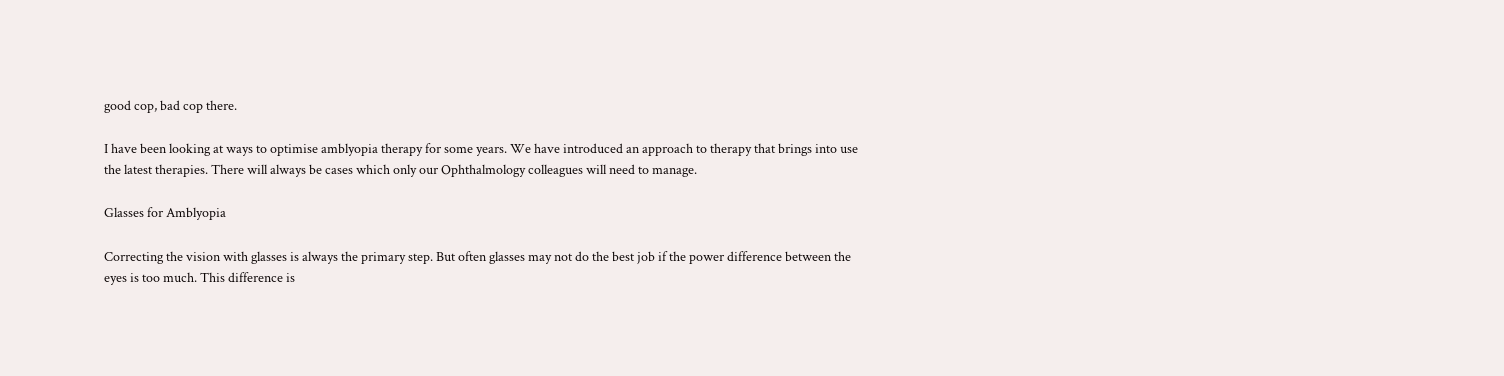good cop, bad cop there.

I have been looking at ways to optimise amblyopia therapy for some years. We have introduced an approach to therapy that brings into use the latest therapies. There will always be cases which only our Ophthalmology colleagues will need to manage.

Glasses for Amblyopia

Correcting the vision with glasses is always the primary step. But often glasses may not do the best job if the power difference between the eyes is too much. This difference is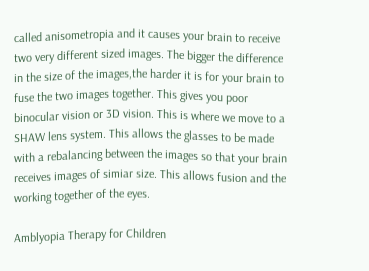called anisometropia and it causes your brain to receive two very different sized images. The bigger the difference in the size of the images,the harder it is for your brain to fuse the two images together. This gives you poor binocular vision or 3D vision. This is where we move to a SHAW lens system. This allows the glasses to be made with a rebalancing between the images so that your brain receives images of simiar size. This allows fusion and the working together of the eyes.

Amblyopia Therapy for Children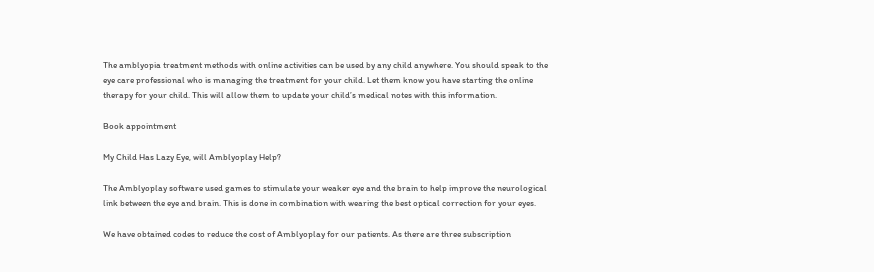The amblyopia treatment methods with online activities can be used by any child anywhere. You should speak to the eye care professional who is managing the treatment for your child. Let them know you have starting the online therapy for your child. This will allow them to update your child’s medical notes with this information.

Book appointment

My Child Has Lazy Eye, will Amblyoplay Help?

The Amblyoplay software used games to stimulate your weaker eye and the brain to help improve the neurological link between the eye and brain. This is done in combination with wearing the best optical correction for your eyes.

We have obtained codes to reduce the cost of Amblyoplay for our patients. As there are three subscription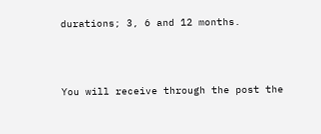durations; 3, 6 and 12 months.



You will receive through the post the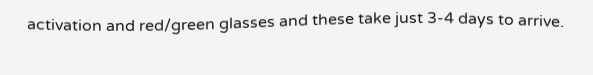activation and red/green glasses and these take just 3-4 days to arrive.